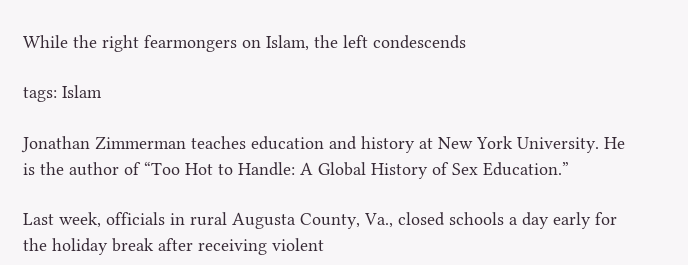While the right fearmongers on Islam, the left condescends

tags: Islam

Jonathan Zimmerman teaches education and history at New York University. He is the author of “Too Hot to Handle: A Global History of Sex Education.”

Last week, officials in rural Augusta County, Va., closed schools a day early for the holiday break after receiving violent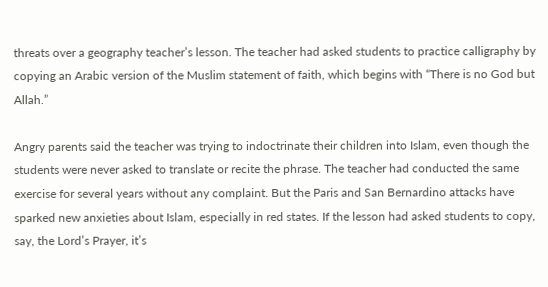threats over a geography teacher’s lesson. The teacher had asked students to practice calligraphy by copying an Arabic version of the Muslim statement of faith, which begins with “There is no God but Allah.”

Angry parents said the teacher was trying to indoctrinate their children into Islam, even though the students were never asked to translate or recite the phrase. The teacher had conducted the same exercise for several years without any complaint. But the Paris and San Bernardino attacks have sparked new anxieties about Islam, especially in red states. If the lesson had asked students to copy, say, the Lord’s Prayer, it’s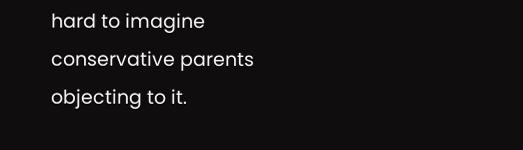hard to imagine conservative parents objecting to it.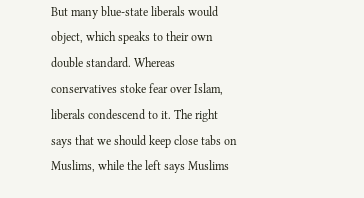But many blue-state liberals would object, which speaks to their own double standard. Whereas conservatives stoke fear over Islam, liberals condescend to it. The right says that we should keep close tabs on Muslims, while the left says Muslims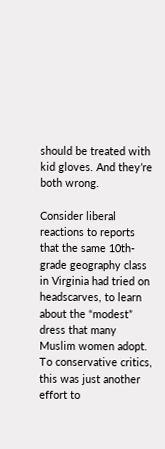should be treated with kid gloves. And they’re both wrong.

Consider liberal reactions to reports that the same 10th-grade geography class in Virginia had tried on headscarves, to learn about the “modest” dress that many Muslim women adopt. To conservative critics, this was just another effort to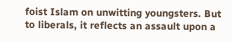foist Islam on unwitting youngsters. But to liberals, it reflects an assault upon a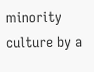minority culture by a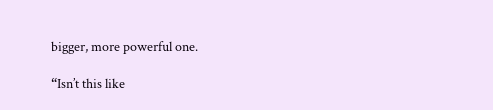bigger, more powerful one.

“Isn’t this like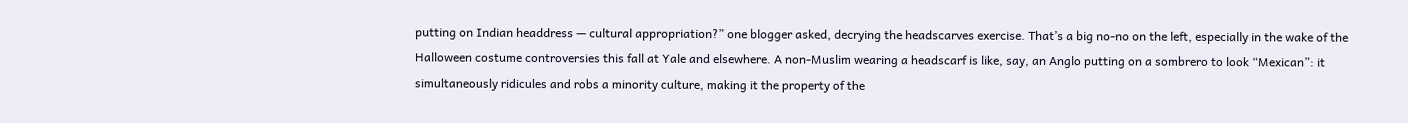putting on Indian headdress — cultural appropriation?” one blogger asked, decrying the headscarves exercise. That’s a big no-no on the left, especially in the wake of the Halloween costume controversies this fall at Yale and elsewhere. A non-Muslim wearing a headscarf is like, say, an Anglo putting on a sombrero to look “Mexican”: it simultaneously ridicules and robs a minority culture, making it the property of the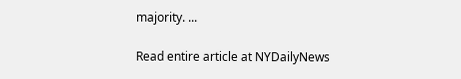majority. ...

Read entire article at NYDailyNews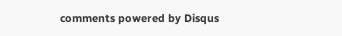comments powered by Disqus